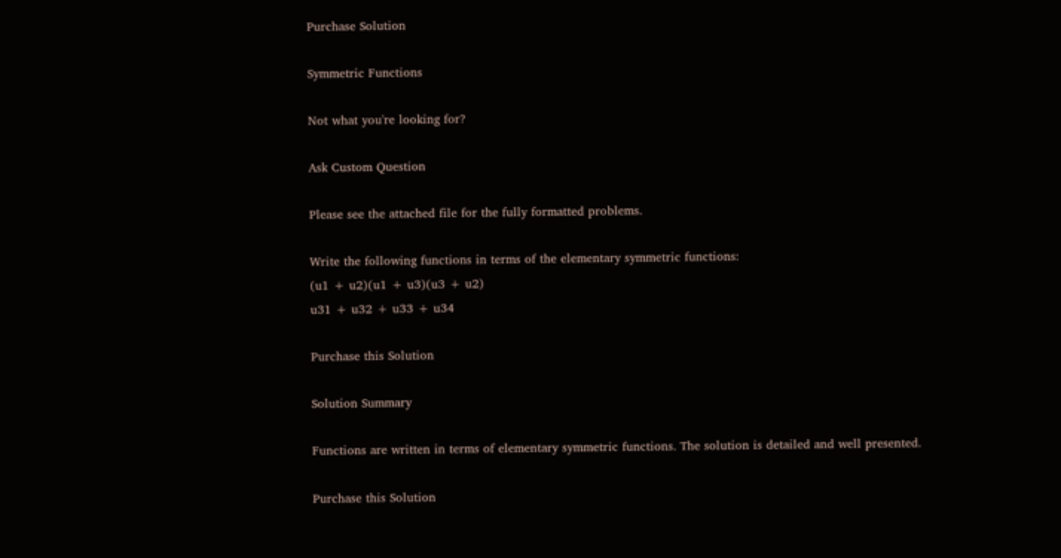Purchase Solution

Symmetric Functions

Not what you're looking for?

Ask Custom Question

Please see the attached file for the fully formatted problems.

Write the following functions in terms of the elementary symmetric functions:
(u1 + u2)(u1 + u3)(u3 + u2)
u31 + u32 + u33 + u34

Purchase this Solution

Solution Summary

Functions are written in terms of elementary symmetric functions. The solution is detailed and well presented.

Purchase this Solution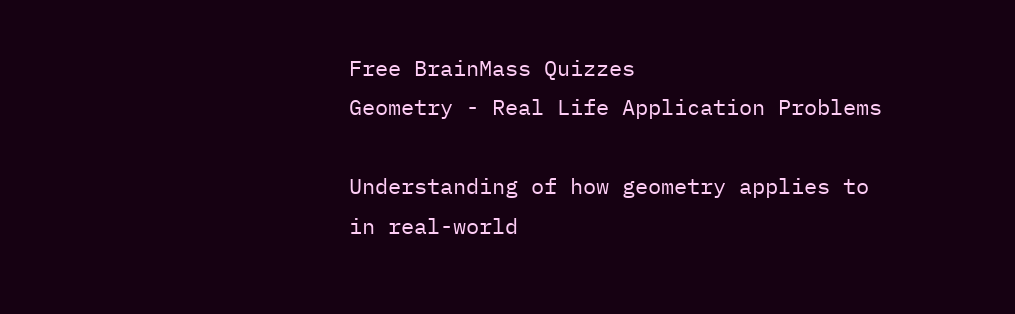Free BrainMass Quizzes
Geometry - Real Life Application Problems

Understanding of how geometry applies to in real-world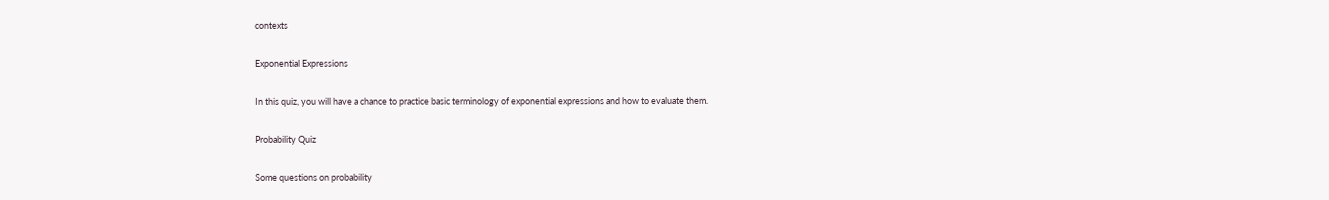contexts

Exponential Expressions

In this quiz, you will have a chance to practice basic terminology of exponential expressions and how to evaluate them.

Probability Quiz

Some questions on probability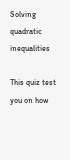Solving quadratic inequalities

This quiz test you on how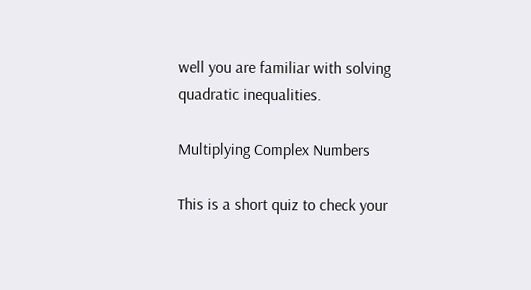well you are familiar with solving quadratic inequalities.

Multiplying Complex Numbers

This is a short quiz to check your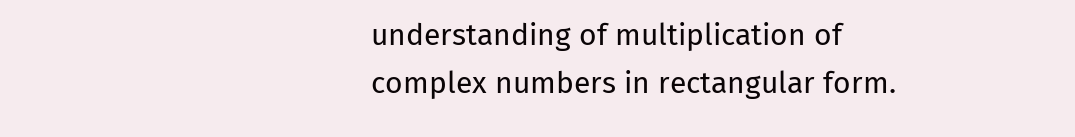understanding of multiplication of complex numbers in rectangular form.